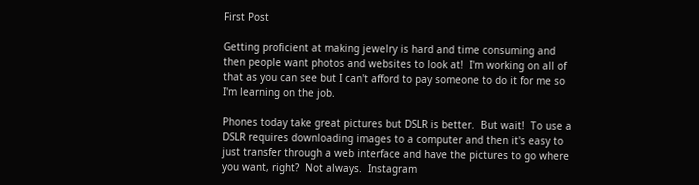First Post

Getting proficient at making jewelry is hard and time consuming and then people want photos and websites to look at!  I'm working on all of that as you can see but I can't afford to pay someone to do it for me so I'm learning on the job.

Phones today take great pictures but DSLR is better.  But wait!  To use a DSLR requires downloading images to a computer and then it's easy to just transfer through a web interface and have the pictures to go where you want, right?  Not always.  Instagram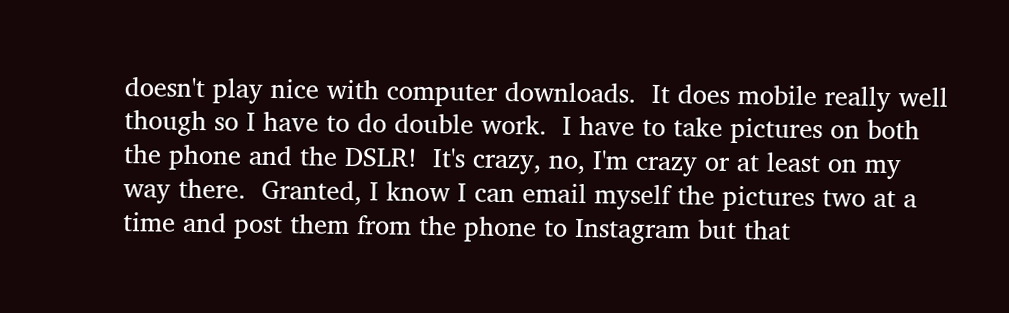doesn't play nice with computer downloads.  It does mobile really well though so I have to do double work.  I have to take pictures on both the phone and the DSLR!  It's crazy, no, I'm crazy or at least on my way there.  Granted, I know I can email myself the pictures two at a time and post them from the phone to Instagram but that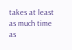takes at least as much time as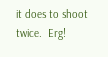it does to shoot twice.  Erg!